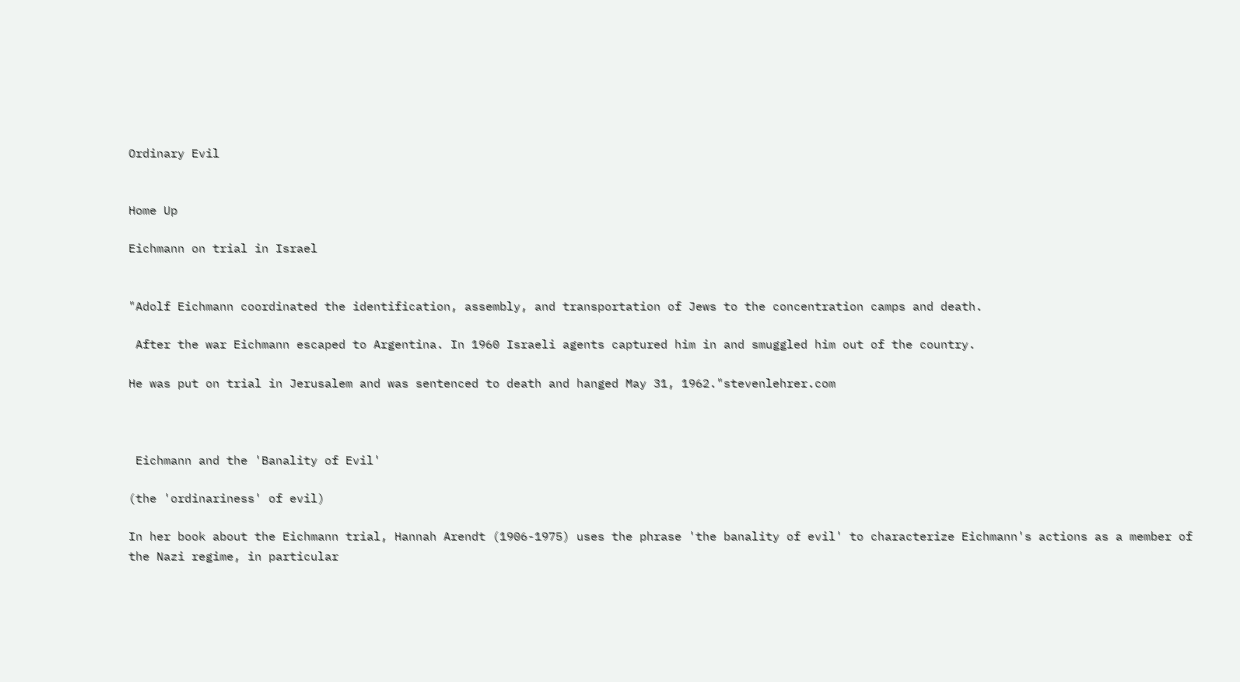Ordinary Evil


Home Up

Eichmann on trial in Israel


"Adolf Eichmann coordinated the identification, assembly, and transportation of Jews to the concentration camps and death.

 After the war Eichmann escaped to Argentina. In 1960 Israeli agents captured him in and smuggled him out of the country.

He was put on trial in Jerusalem and was sentenced to death and hanged May 31, 1962."stevenlehrer.com



 Eichmann and the 'Banality of Evil'

(the 'ordinariness' of evil)

In her book about the Eichmann trial, Hannah Arendt (1906-1975) uses the phrase 'the banality of evil' to characterize Eichmann's actions as a member of the Nazi regime, in particular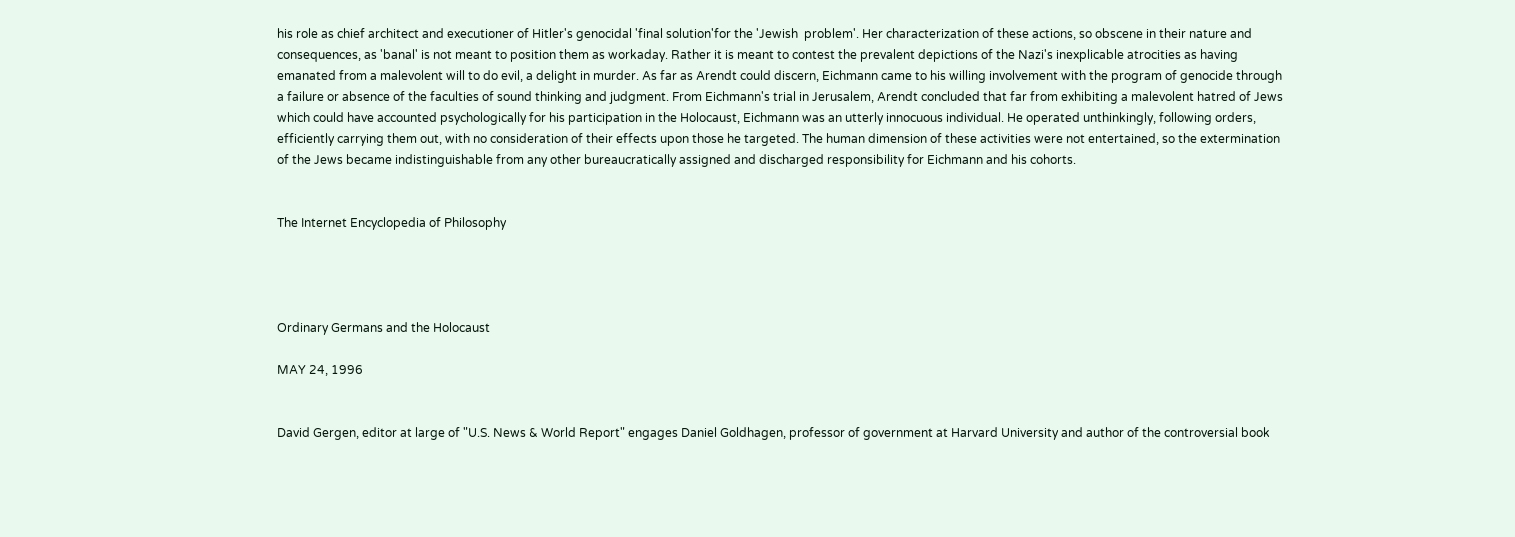his role as chief architect and executioner of Hitler's genocidal 'final solution'for the 'Jewish  problem'. Her characterization of these actions, so obscene in their nature and consequences, as 'banal' is not meant to position them as workaday. Rather it is meant to contest the prevalent depictions of the Nazi's inexplicable atrocities as having emanated from a malevolent will to do evil, a delight in murder. As far as Arendt could discern, Eichmann came to his willing involvement with the program of genocide through a failure or absence of the faculties of sound thinking and judgment. From Eichmann's trial in Jerusalem, Arendt concluded that far from exhibiting a malevolent hatred of Jews which could have accounted psychologically for his participation in the Holocaust, Eichmann was an utterly innocuous individual. He operated unthinkingly, following orders, efficiently carrying them out, with no consideration of their effects upon those he targeted. The human dimension of these activities were not entertained, so the extermination of the Jews became indistinguishable from any other bureaucratically assigned and discharged responsibility for Eichmann and his cohorts.


The Internet Encyclopedia of Philosophy




Ordinary Germans and the Holocaust

MAY 24, 1996


David Gergen, editor at large of "U.S. News & World Report" engages Daniel Goldhagen, professor of government at Harvard University and author of the controversial book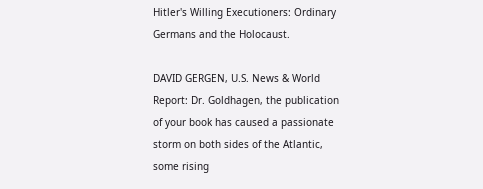Hitler's Willing Executioners: Ordinary Germans and the Holocaust.

DAVID GERGEN, U.S. News & World Report: Dr. Goldhagen, the publication of your book has caused a passionate storm on both sides of the Atlantic, some rising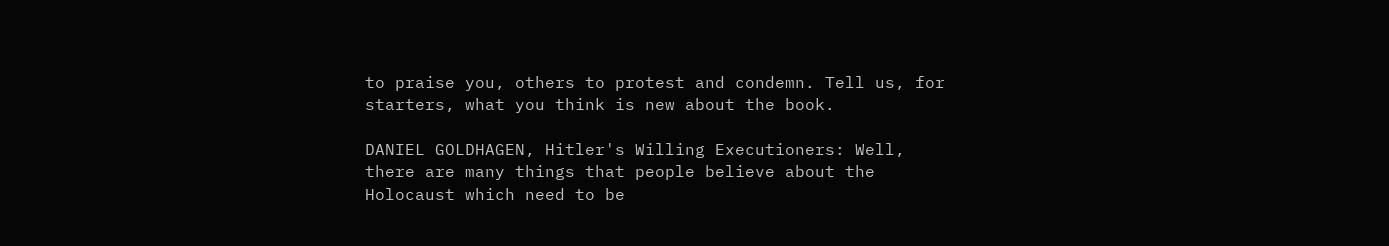to praise you, others to protest and condemn. Tell us, for starters, what you think is new about the book.

DANIEL GOLDHAGEN, Hitler's Willing Executioners: Well, there are many things that people believe about the Holocaust which need to be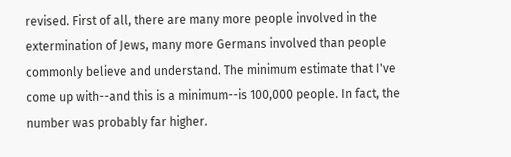revised. First of all, there are many more people involved in the extermination of Jews, many more Germans involved than people commonly believe and understand. The minimum estimate that I've come up with--and this is a minimum--is 100,000 people. In fact, the number was probably far higher.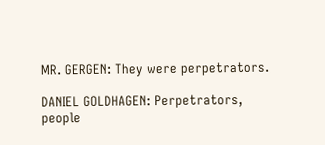MR. GERGEN: They were perpetrators.

DANIEL GOLDHAGEN: Perpetrators, people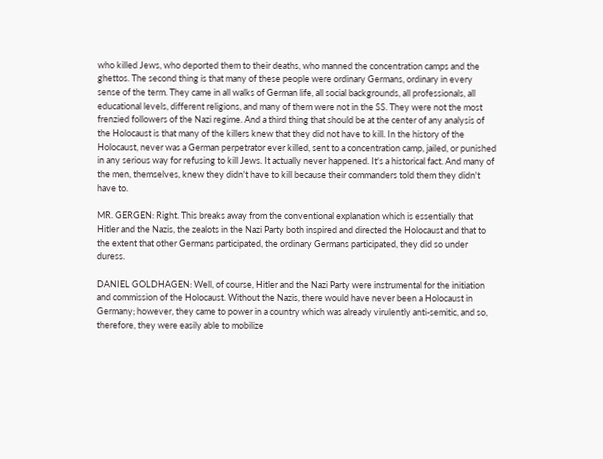who killed Jews, who deported them to their deaths, who manned the concentration camps and the ghettos. The second thing is that many of these people were ordinary Germans, ordinary in every sense of the term. They came in all walks of German life, all social backgrounds, all professionals, all educational levels, different religions, and many of them were not in the SS. They were not the most frenzied followers of the Nazi regime. And a third thing that should be at the center of any analysis of the Holocaust is that many of the killers knew that they did not have to kill. In the history of the Holocaust, never was a German perpetrator ever killed, sent to a concentration camp, jailed, or punished in any serious way for refusing to kill Jews. It actually never happened. It's a historical fact. And many of the men, themselves, knew they didn't have to kill because their commanders told them they didn't have to.

MR. GERGEN: Right. This breaks away from the conventional explanation which is essentially that Hitler and the Nazis, the zealots in the Nazi Party both inspired and directed the Holocaust and that to the extent that other Germans participated, the ordinary Germans participated, they did so under duress.

DANIEL GOLDHAGEN: Well, of course, Hitler and the Nazi Party were instrumental for the initiation and commission of the Holocaust. Without the Nazis, there would have never been a Holocaust in Germany; however, they came to power in a country which was already virulently anti-semitic, and so, therefore, they were easily able to mobilize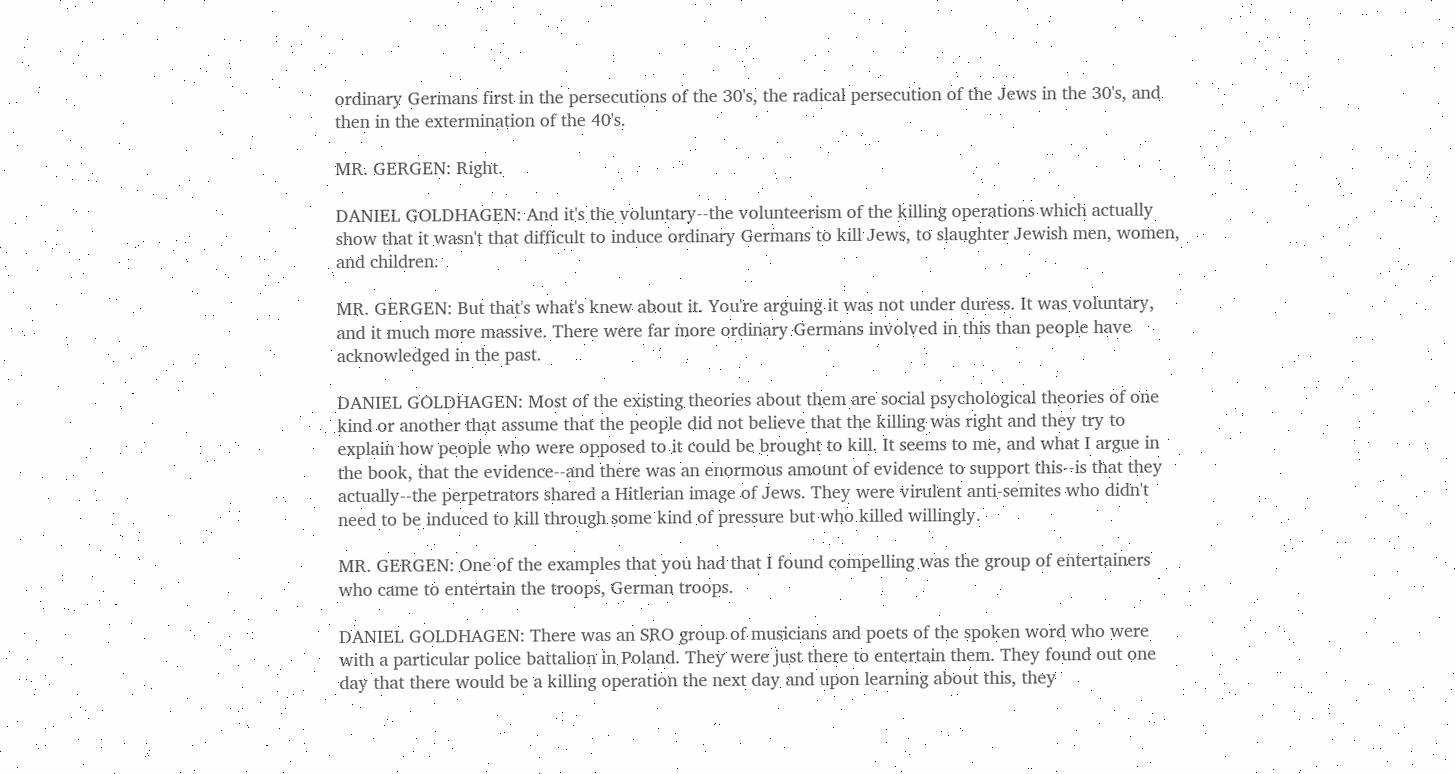ordinary Germans first in the persecutions of the 30's, the radical persecution of the Jews in the 30's, and then in the extermination of the 40's.

MR. GERGEN: Right.

DANIEL GOLDHAGEN: And it's the voluntary--the volunteerism of the killing operations which actually show that it wasn't that difficult to induce ordinary Germans to kill Jews, to slaughter Jewish men, women, and children.

MR. GERGEN: But that's what's knew about it. You're arguing it was not under duress. It was voluntary, and it much more massive. There were far more ordinary Germans involved in this than people have acknowledged in the past.

DANIEL GOLDHAGEN: Most of the existing theories about them are social psychological theories of one kind or another that assume that the people did not believe that the killing was right and they try to explain how people who were opposed to it could be brought to kill. It seems to me, and what I argue in the book, that the evidence--and there was an enormous amount of evidence to support this--is that they actually--the perpetrators shared a Hitlerian image of Jews. They were virulent anti-semites who didn't need to be induced to kill through some kind of pressure but who killed willingly.

MR. GERGEN: One of the examples that you had that I found compelling was the group of entertainers who came to entertain the troops, German troops.

DANIEL GOLDHAGEN: There was an SRO group of musicians and poets of the spoken word who were with a particular police battalion in Poland. They were just there to entertain them. They found out one day that there would be a killing operation the next day and upon learning about this, they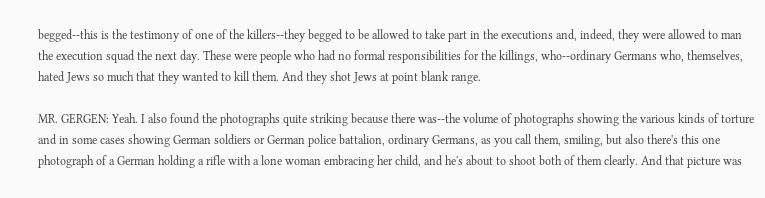begged--this is the testimony of one of the killers--they begged to be allowed to take part in the executions and, indeed, they were allowed to man the execution squad the next day. These were people who had no formal responsibilities for the killings, who--ordinary Germans who, themselves, hated Jews so much that they wanted to kill them. And they shot Jews at point blank range.

MR. GERGEN: Yeah. I also found the photographs quite striking because there was--the volume of photographs showing the various kinds of torture and in some cases showing German soldiers or German police battalion, ordinary Germans, as you call them, smiling, but also there's this one photograph of a German holding a rifle with a lone woman embracing her child, and he's about to shoot both of them clearly. And that picture was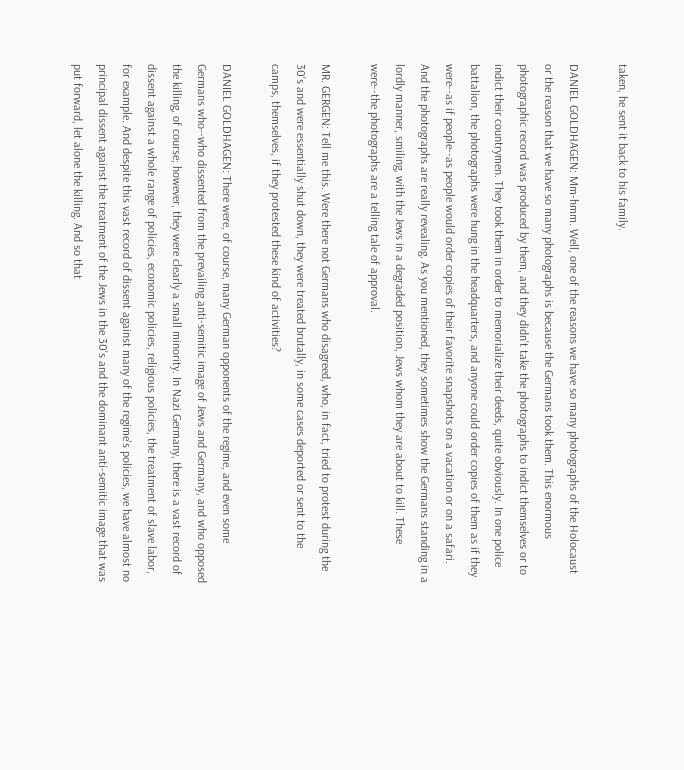taken, he sent it back to his family.

DANIEL GOLDHAGEN: Mm-hmm. Well, one of the reasons we have so many photographs of the Holocaust or the reason that we have so many photographs is because the Germans took them. This enormous photographic record was produced by them, and they didn't take the photographs to indict themselves or to indict their countrymen. They took them in order to memorialize their deeds, quite obviously. In one police battalion, the photographs were hung in the headquarters, and anyone could order copies of them as if they were--as if people--as people would order copies of their favorite snapshots on a vacation or on a safari. And the photographs are really revealing. As you mentioned, they sometimes show the Germans standing in a lordly manner, smiling, with the Jews in a degraded position, Jews whom they are about to kill. These were--the photographs are a telling tale of approval.

MR. GERGEN: Tell me this. Were there not Germans who disagreed, who, in fact, tried to protest during the 30's and were essentially shut down, they were treated brutally, in some cases deported or sent to the camps, themselves, if they protested these kind of activities?

DANIEL GOLDHAGEN: There were, of course, many German opponents of the regime, and even some Germans who--who dissented from the prevailing anti-semitic image of Jews and Germany, and who opposed the killing, of course; however, they were clearly a small minority. In Nazi Germany, there is a vast record of dissent against a whole range of policies, economic policies, religious policies, the treatment of slave labor, for example. And despite this vast record of dissent against many of the regime's policies, we have almost no principal dissent against the treatment of the Jews in the 30's and the dominant anti-semitic image that was put forward, let alone the killing. And so that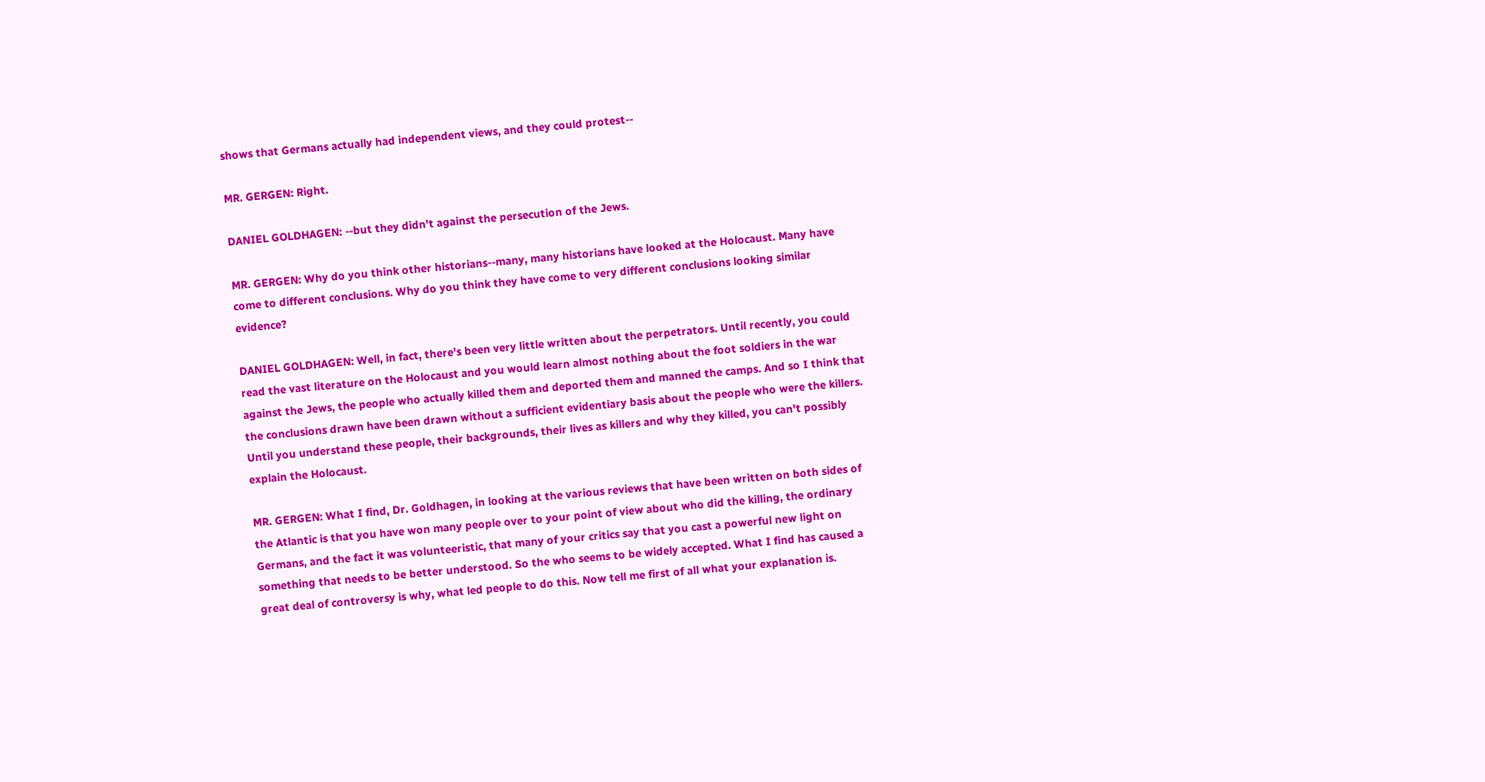shows that Germans actually had independent views, and they could protest--

MR. GERGEN: Right.

DANIEL GOLDHAGEN: --but they didn't against the persecution of the Jews.

MR. GERGEN: Why do you think other historians--many, many historians have looked at the Holocaust. Many have come to different conclusions. Why do you think they have come to very different conclusions looking similar evidence?

DANIEL GOLDHAGEN: Well, in fact, there's been very little written about the perpetrators. Until recently, you could read the vast literature on the Holocaust and you would learn almost nothing about the foot soldiers in the war against the Jews, the people who actually killed them and deported them and manned the camps. And so I think that the conclusions drawn have been drawn without a sufficient evidentiary basis about the people who were the killers. Until you understand these people, their backgrounds, their lives as killers and why they killed, you can't possibly explain the Holocaust.

MR. GERGEN: What I find, Dr. Goldhagen, in looking at the various reviews that have been written on both sides of the Atlantic is that you have won many people over to your point of view about who did the killing, the ordinary Germans, and the fact it was volunteeristic, that many of your critics say that you cast a powerful new light on something that needs to be better understood. So the who seems to be widely accepted. What I find has caused a great deal of controversy is why, what led people to do this. Now tell me first of all what your explanation is.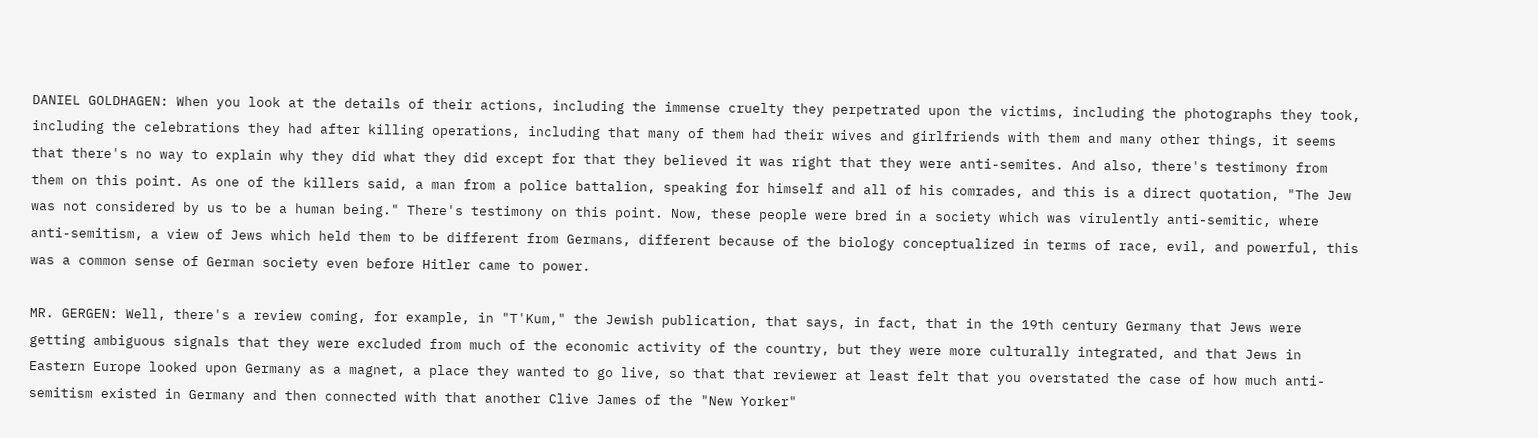DANIEL GOLDHAGEN: When you look at the details of their actions, including the immense cruelty they perpetrated upon the victims, including the photographs they took, including the celebrations they had after killing operations, including that many of them had their wives and girlfriends with them and many other things, it seems that there's no way to explain why they did what they did except for that they believed it was right that they were anti-semites. And also, there's testimony from them on this point. As one of the killers said, a man from a police battalion, speaking for himself and all of his comrades, and this is a direct quotation, "The Jew was not considered by us to be a human being." There's testimony on this point. Now, these people were bred in a society which was virulently anti-semitic, where anti-semitism, a view of Jews which held them to be different from Germans, different because of the biology conceptualized in terms of race, evil, and powerful, this was a common sense of German society even before Hitler came to power.

MR. GERGEN: Well, there's a review coming, for example, in "T'Kum," the Jewish publication, that says, in fact, that in the 19th century Germany that Jews were getting ambiguous signals that they were excluded from much of the economic activity of the country, but they were more culturally integrated, and that Jews in Eastern Europe looked upon Germany as a magnet, a place they wanted to go live, so that that reviewer at least felt that you overstated the case of how much anti-semitism existed in Germany and then connected with that another Clive James of the "New Yorker"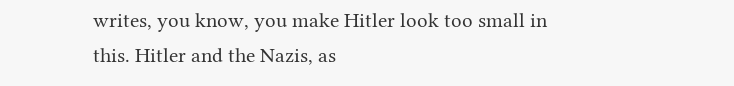writes, you know, you make Hitler look too small in this. Hitler and the Nazis, as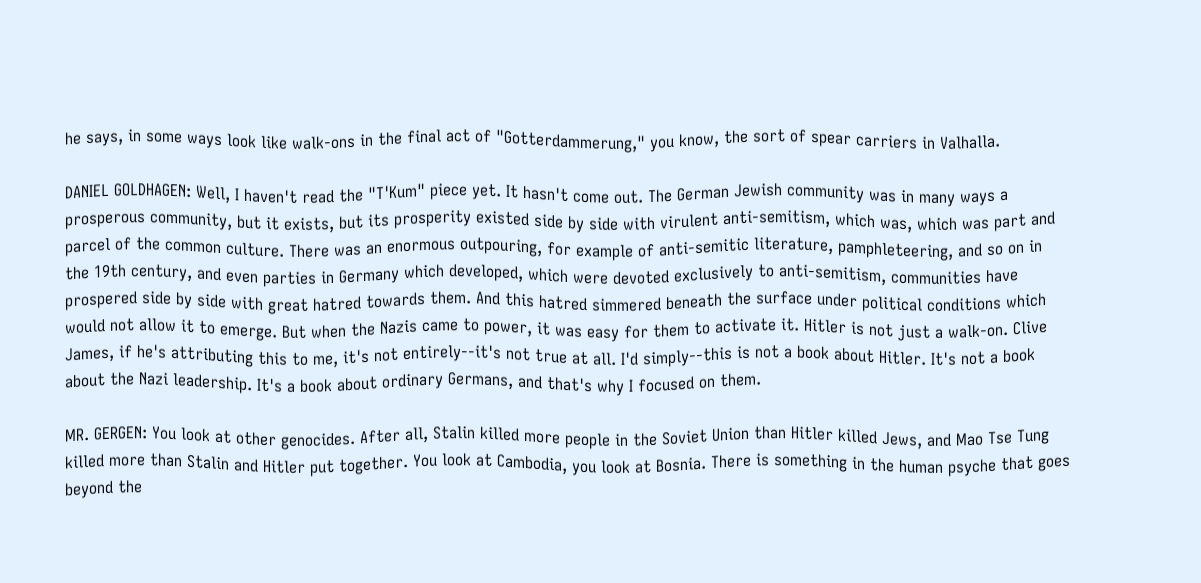he says, in some ways look like walk-ons in the final act of "Gotterdammerung," you know, the sort of spear carriers in Valhalla.

DANIEL GOLDHAGEN: Well, I haven't read the "T'Kum" piece yet. It hasn't come out. The German Jewish community was in many ways a prosperous community, but it exists, but its prosperity existed side by side with virulent anti-semitism, which was, which was part and parcel of the common culture. There was an enormous outpouring, for example of anti-semitic literature, pamphleteering, and so on in the 19th century, and even parties in Germany which developed, which were devoted exclusively to anti-semitism, communities have prospered side by side with great hatred towards them. And this hatred simmered beneath the surface under political conditions which would not allow it to emerge. But when the Nazis came to power, it was easy for them to activate it. Hitler is not just a walk-on. Clive James, if he's attributing this to me, it's not entirely--it's not true at all. I'd simply--this is not a book about Hitler. It's not a book about the Nazi leadership. It's a book about ordinary Germans, and that's why I focused on them.

MR. GERGEN: You look at other genocides. After all, Stalin killed more people in the Soviet Union than Hitler killed Jews, and Mao Tse Tung killed more than Stalin and Hitler put together. You look at Cambodia, you look at Bosnia. There is something in the human psyche that goes beyond the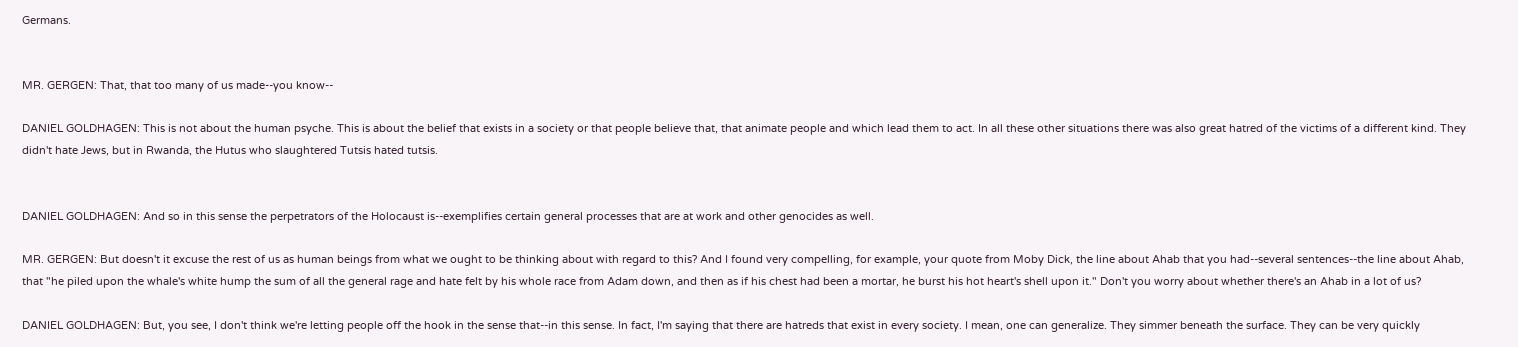Germans.


MR. GERGEN: That, that too many of us made--you know--

DANIEL GOLDHAGEN: This is not about the human psyche. This is about the belief that exists in a society or that people believe that, that animate people and which lead them to act. In all these other situations there was also great hatred of the victims of a different kind. They didn't hate Jews, but in Rwanda, the Hutus who slaughtered Tutsis hated tutsis.


DANIEL GOLDHAGEN: And so in this sense the perpetrators of the Holocaust is--exemplifies certain general processes that are at work and other genocides as well.

MR. GERGEN: But doesn't it excuse the rest of us as human beings from what we ought to be thinking about with regard to this? And I found very compelling, for example, your quote from Moby Dick, the line about Ahab that you had--several sentences--the line about Ahab, that "he piled upon the whale's white hump the sum of all the general rage and hate felt by his whole race from Adam down, and then as if his chest had been a mortar, he burst his hot heart's shell upon it." Don't you worry about whether there's an Ahab in a lot of us?

DANIEL GOLDHAGEN: But, you see, I don't think we're letting people off the hook in the sense that--in this sense. In fact, I'm saying that there are hatreds that exist in every society. I mean, one can generalize. They simmer beneath the surface. They can be very quickly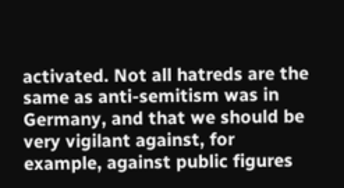activated. Not all hatreds are the same as anti-semitism was in Germany, and that we should be very vigilant against, for example, against public figures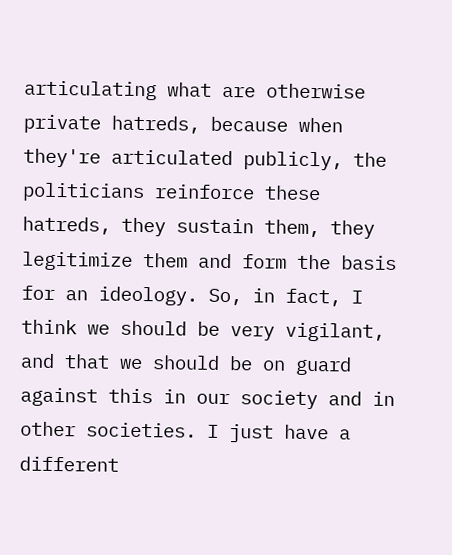articulating what are otherwise private hatreds, because when they're articulated publicly, the politicians reinforce these hatreds, they sustain them, they legitimize them and form the basis for an ideology. So, in fact, I think we should be very vigilant, and that we should be on guard against this in our society and in other societies. I just have a different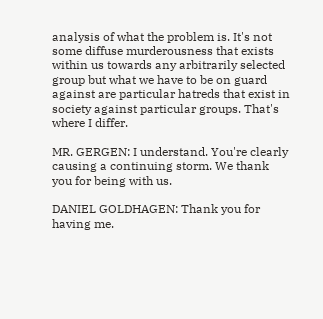analysis of what the problem is. It's not some diffuse murderousness that exists within us towards any arbitrarily selected group but what we have to be on guard against are particular hatreds that exist in society against particular groups. That's where I differ.

MR. GERGEN: I understand. You're clearly causing a continuing storm. We thank you for being with us.

DANIEL GOLDHAGEN: Thank you for having me.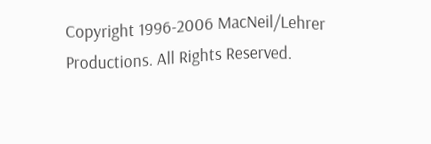Copyright 1996-2006 MacNeil/Lehrer Productions. All Rights Reserved.